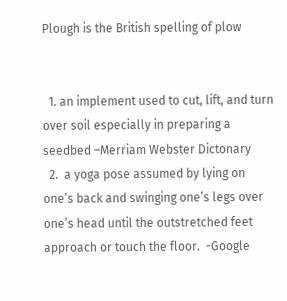Plough is the British spelling of plow


  1. an implement used to cut, lift, and turn over soil especially in preparing a seedbed –Merriam Webster Dictonary
  2.  a yoga pose assumed by lying on one’s back and swinging one’s legs over one’s head until the outstretched feet approach or touch the floor.  -Google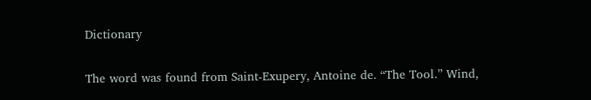Dictionary

The word was found from Saint-Exupery, Antoine de. “The Tool.” Wind,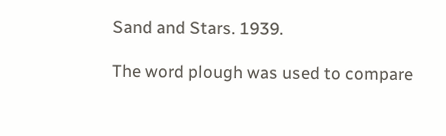Sand and Stars. 1939.

The word plough was used to compare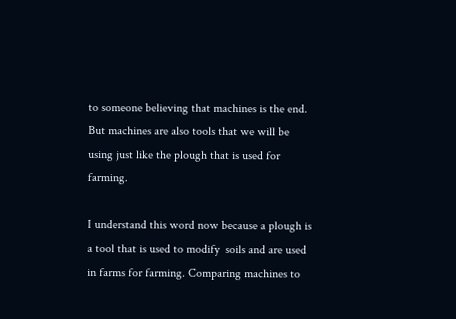to someone believing that machines is the end. But machines are also tools that we will be using just like the plough that is used for farming.

I understand this word now because a plough is a tool that is used to modify  soils and are used in farms for farming. Comparing machines to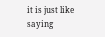it is just like saying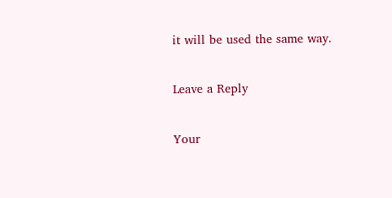it will be used the same way.

Leave a Reply

Your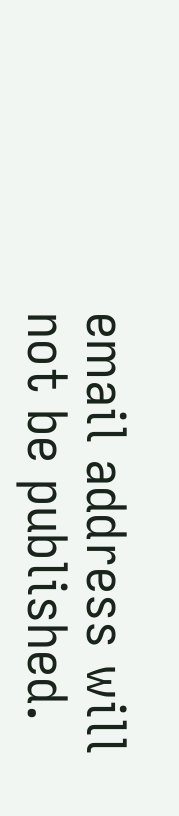email address will not be published.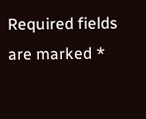Required fields are marked *